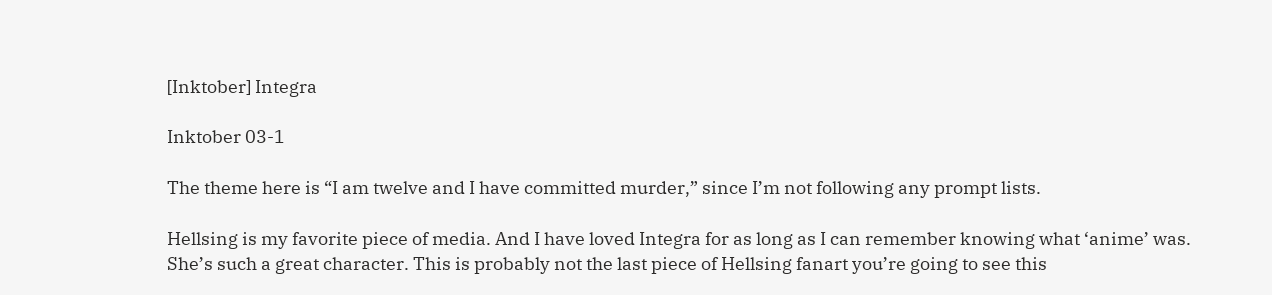[Inktober] Integra

Inktober 03-1

The theme here is “I am twelve and I have committed murder,” since I’m not following any prompt lists.

Hellsing is my favorite piece of media. And I have loved Integra for as long as I can remember knowing what ‘anime’ was. She’s such a great character. This is probably not the last piece of Hellsing fanart you’re going to see this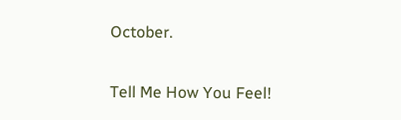October.

Tell Me How You Feel!